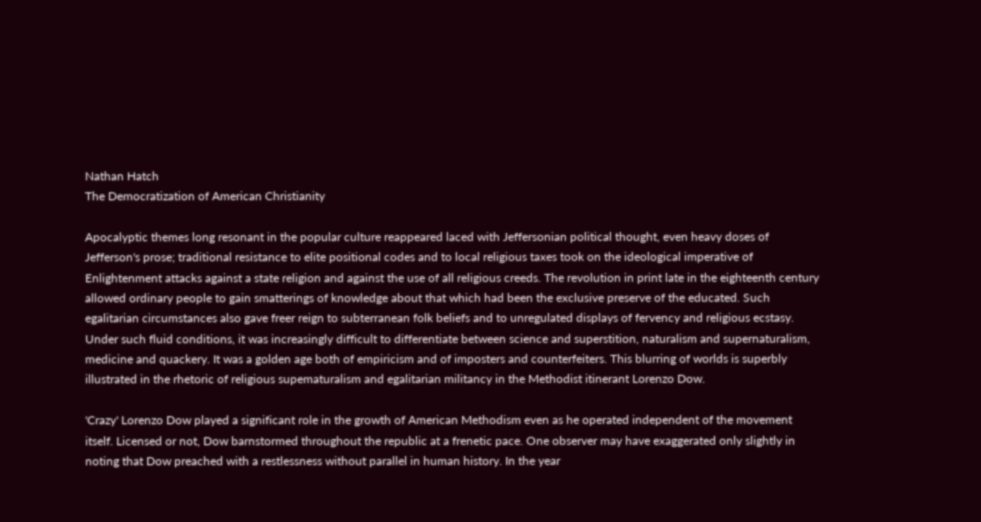Nathan Hatch
The Democratization of American Christianity

Apocalyptic themes long resonant in the popular culture reappeared laced with Jeffersonian political thought, even heavy doses of Jefferson's prose; traditional resistance to elite positional codes and to local religious taxes took on the ideological imperative of Enlightenment attacks against a state religion and against the use of all religious creeds. The revolution in print late in the eighteenth century allowed ordinary people to gain smatterings of knowledge about that which had been the exclusive preserve of the educated. Such egalitarian circumstances also gave freer reign to subterranean folk beliefs and to unregulated displays of fervency and religious ecstasy. Under such fluid conditions, it was increasingly difficult to differentiate between science and superstition, naturalism and supernaturalism, medicine and quackery. It was a golden age both of empiricism and of imposters and counterfeiters. This blurring of worlds is superbly illustrated in the rhetoric of religious supematuralism and egalitarian militancy in the Methodist itinerant Lorenzo Dow.

'Crazy' Lorenzo Dow played a significant role in the growth of American Methodism even as he operated independent of the movement itself. Licensed or not, Dow barnstormed throughout the republic at a frenetic pace. One observer may have exaggerated only slightly in noting that Dow preached with a restlessness without parallel in human history. In the year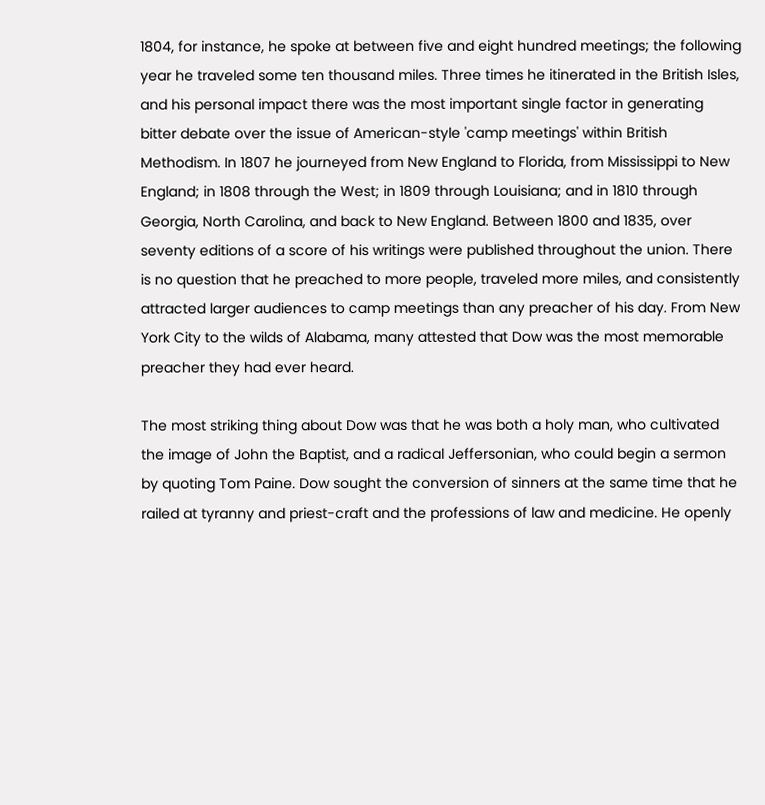1804, for instance, he spoke at between five and eight hundred meetings; the following year he traveled some ten thousand miles. Three times he itinerated in the British Isles, and his personal impact there was the most important single factor in generating bitter debate over the issue of American-style 'camp meetings' within British Methodism. In 1807 he journeyed from New England to Florida, from Mississippi to New England; in 1808 through the West; in 1809 through Louisiana; and in 1810 through Georgia, North Carolina, and back to New England. Between 1800 and 1835, over seventy editions of a score of his writings were published throughout the union. There is no question that he preached to more people, traveled more miles, and consistently attracted larger audiences to camp meetings than any preacher of his day. From New York City to the wilds of Alabama, many attested that Dow was the most memorable preacher they had ever heard.

The most striking thing about Dow was that he was both a holy man, who cultivated the image of John the Baptist, and a radical Jeffersonian, who could begin a sermon by quoting Tom Paine. Dow sought the conversion of sinners at the same time that he railed at tyranny and priest-craft and the professions of law and medicine. He openly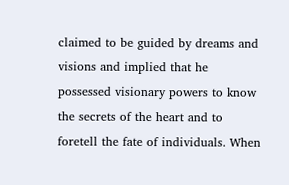claimed to be guided by dreams and visions and implied that he possessed visionary powers to know the secrets of the heart and to foretell the fate of individuals. When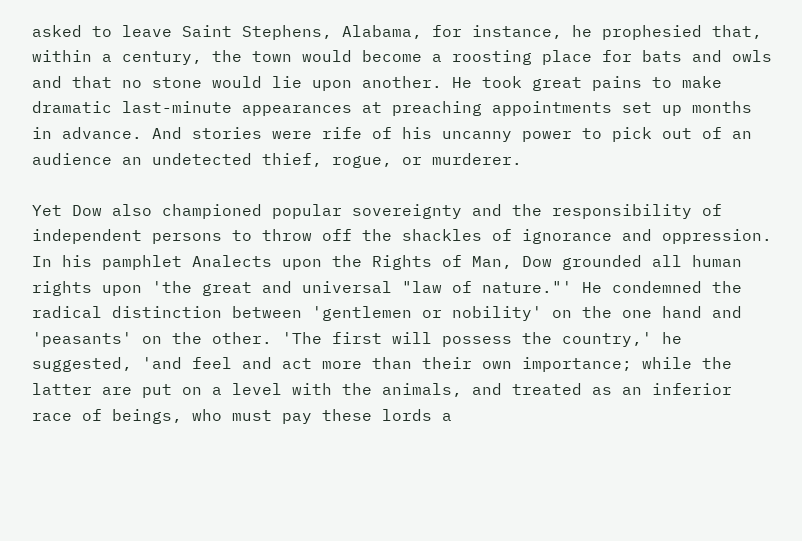asked to leave Saint Stephens, Alabama, for instance, he prophesied that, within a century, the town would become a roosting place for bats and owls and that no stone would lie upon another. He took great pains to make dramatic last-minute appearances at preaching appointments set up months in advance. And stories were rife of his uncanny power to pick out of an audience an undetected thief, rogue, or murderer.

Yet Dow also championed popular sovereignty and the responsibility of independent persons to throw off the shackles of ignorance and oppression. In his pamphlet Analects upon the Rights of Man, Dow grounded all human rights upon 'the great and universal "law of nature."' He condemned the radical distinction between 'gentlemen or nobility' on the one hand and 'peasants' on the other. 'The first will possess the country,' he suggested, 'and feel and act more than their own importance; while the latter are put on a level with the animals, and treated as an inferior race of beings, who must pay these lords a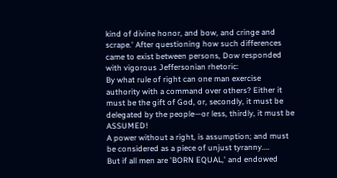kind of divine honor, and bow, and cringe and scrape.' After questioning how such differences came to exist between persons, Dow responded with vigorous Jeffersonian rhetoric:
By what rule of right can one man exercise authority with a command over others? Either it must be the gift of God, or, secondly, it must be delegated by the people—or less, thirdly, it must be ASSUMED!
A power without a right, is assumption; and must be considered as a piece of unjust tyranny....
But if all men are 'BORN EQUAL,' and endowed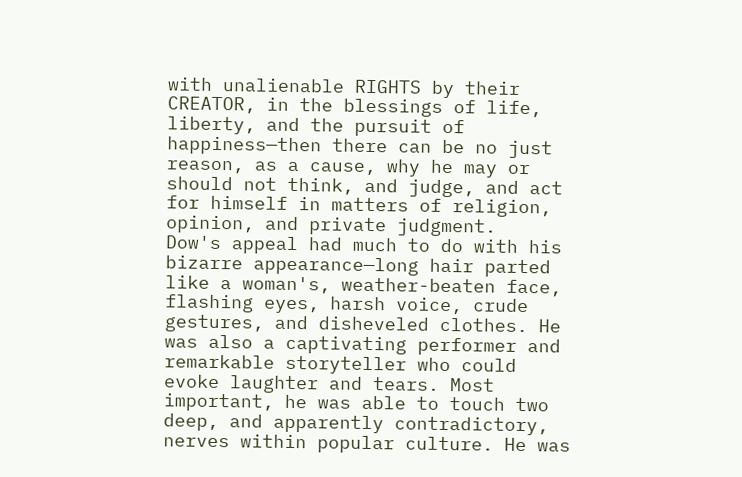with unalienable RIGHTS by their CREATOR, in the blessings of life, liberty, and the pursuit of happiness—then there can be no just reason, as a cause, why he may or should not think, and judge, and act for himself in matters of religion, opinion, and private judgment.
Dow's appeal had much to do with his bizarre appearance—long hair parted like a woman's, weather-beaten face, flashing eyes, harsh voice, crude gestures, and disheveled clothes. He was also a captivating performer and remarkable storyteller who could evoke laughter and tears. Most important, he was able to touch two deep, and apparently contradictory, nerves within popular culture. He was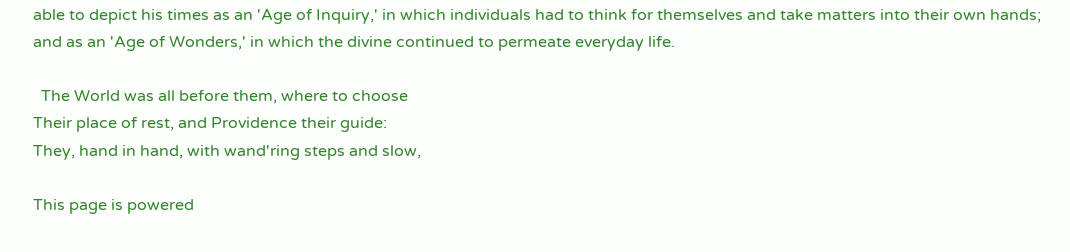able to depict his times as an 'Age of Inquiry,' in which individuals had to think for themselves and take matters into their own hands; and as an 'Age of Wonders,' in which the divine continued to permeate everyday life.

  The World was all before them, where to choose
Their place of rest, and Providence their guide:
They, hand in hand, with wand'ring steps and slow,

This page is powered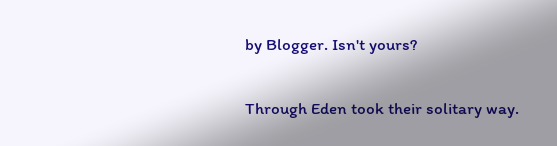by Blogger. Isn't yours?

Through Eden took their solitary way.